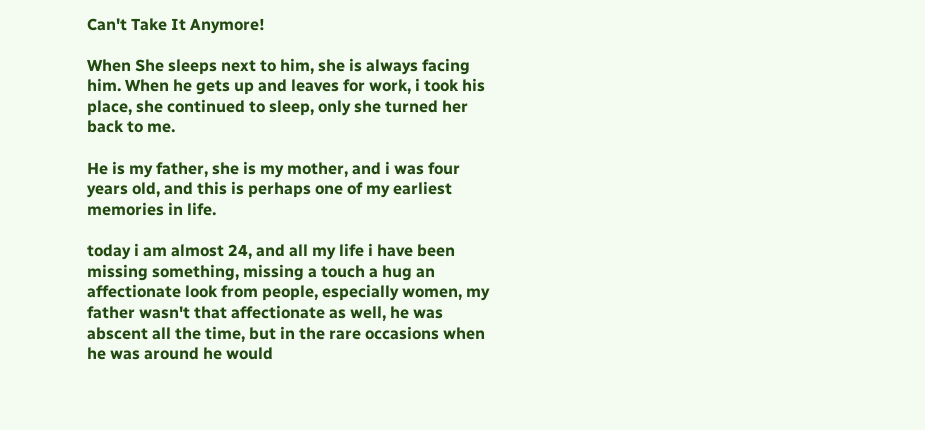Can't Take It Anymore!

When She sleeps next to him, she is always facing him. When he gets up and leaves for work, i took his place, she continued to sleep, only she turned her back to me.

He is my father, she is my mother, and i was four years old, and this is perhaps one of my earliest memories in life.

today i am almost 24, and all my life i have been missing something, missing a touch a hug an affectionate look from people, especially women, my father wasn't that affectionate as well, he was abscent all the time, but in the rare occasions when he was around he would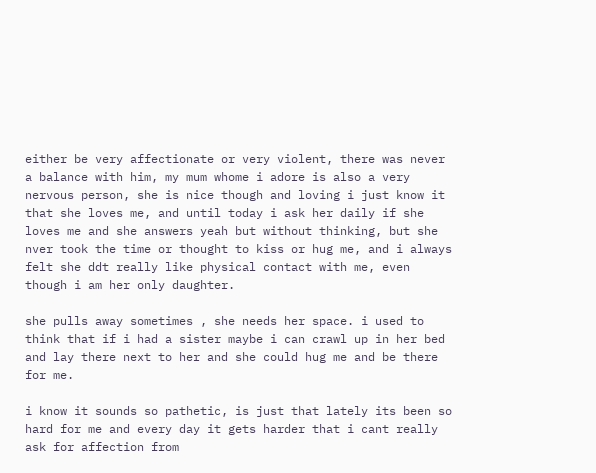either be very affectionate or very violent, there was never a balance with him, my mum whome i adore is also a very nervous person, she is nice though and loving i just know it that she loves me, and until today i ask her daily if she loves me and she answers yeah but without thinking, but she nver took the time or thought to kiss or hug me, and i always felt she ddt really like physical contact with me, even though i am her only daughter.

she pulls away sometimes , she needs her space. i used to think that if i had a sister maybe i can crawl up in her bed and lay there next to her and she could hug me and be there for me.

i know it sounds so pathetic, is just that lately its been so hard for me and every day it gets harder that i cant really ask for affection from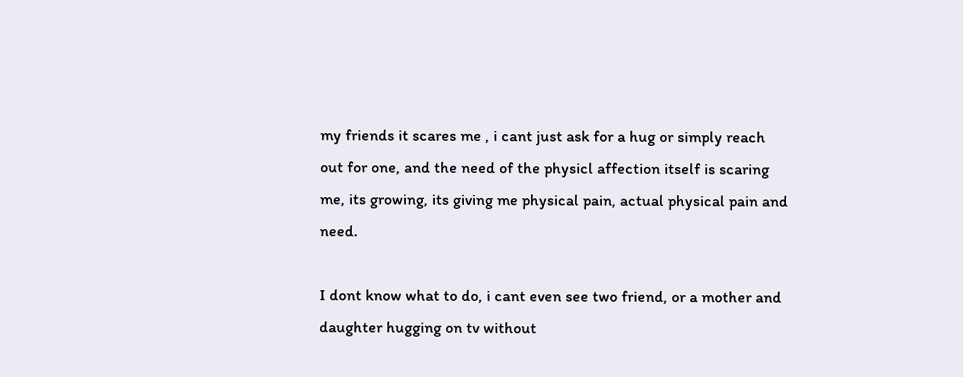my friends it scares me , i cant just ask for a hug or simply reach out for one, and the need of the physicl affection itself is scaring me, its growing, its giving me physical pain, actual physical pain and need.

I dont know what to do, i cant even see two friend, or a mother and daughter hugging on tv without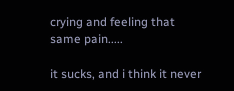crying and feeling that same pain.....

it sucks, and i think it never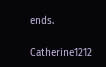ends.

Catherine1212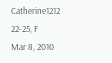Catherine1212
22-25, F
Mar 8, 2010